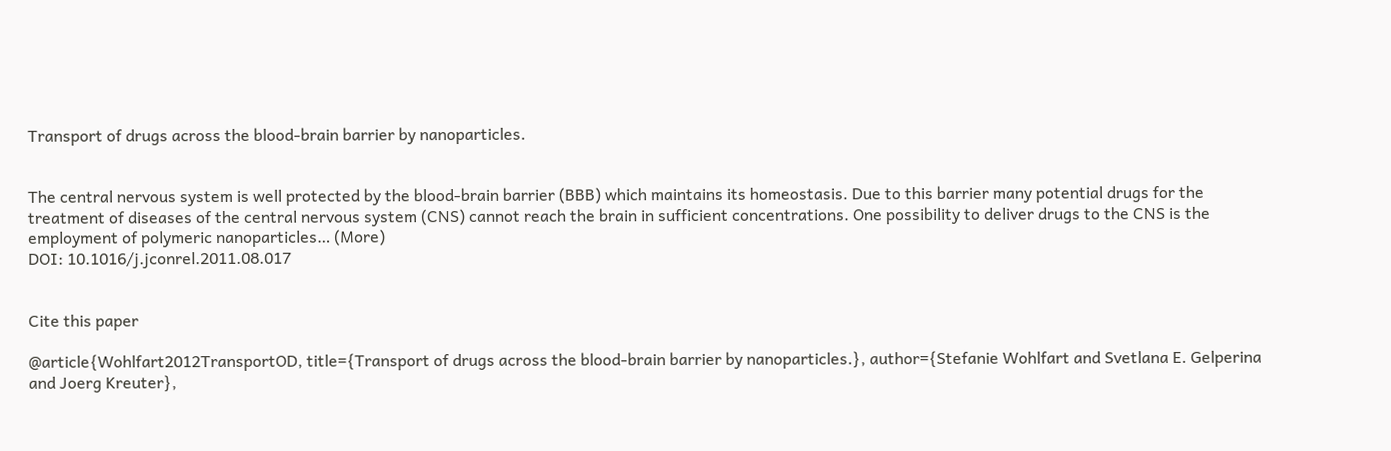Transport of drugs across the blood-brain barrier by nanoparticles.


The central nervous system is well protected by the blood-brain barrier (BBB) which maintains its homeostasis. Due to this barrier many potential drugs for the treatment of diseases of the central nervous system (CNS) cannot reach the brain in sufficient concentrations. One possibility to deliver drugs to the CNS is the employment of polymeric nanoparticles… (More)
DOI: 10.1016/j.jconrel.2011.08.017


Cite this paper

@article{Wohlfart2012TransportOD, title={Transport of drugs across the blood-brain barrier by nanoparticles.}, author={Stefanie Wohlfart and Svetlana E. Gelperina and Joerg Kreuter},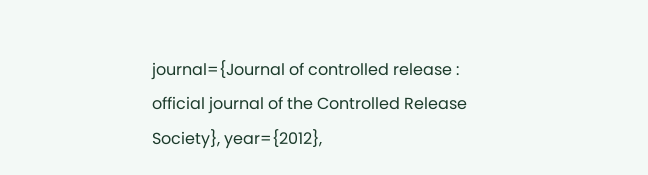journal={Journal of controlled release : official journal of the Controlled Release Society}, year={2012},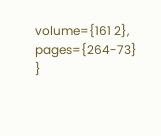volume={161 2}, pages={264-73} }